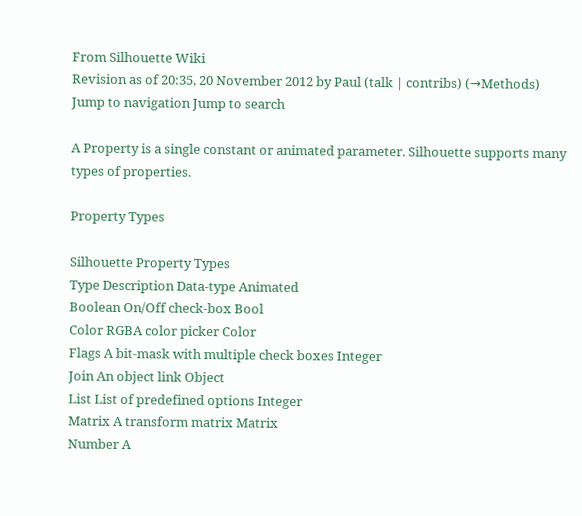From Silhouette Wiki
Revision as of 20:35, 20 November 2012 by Paul (talk | contribs) (→Methods)
Jump to navigation Jump to search

A Property is a single constant or animated parameter. Silhouette supports many types of properties.

Property Types

Silhouette Property Types
Type Description Data-type Animated
Boolean On/Off check-box Bool
Color RGBA color picker Color
Flags A bit-mask with multiple check boxes Integer
Join An object link Object
List List of predefined options Integer
Matrix A transform matrix Matrix
Number A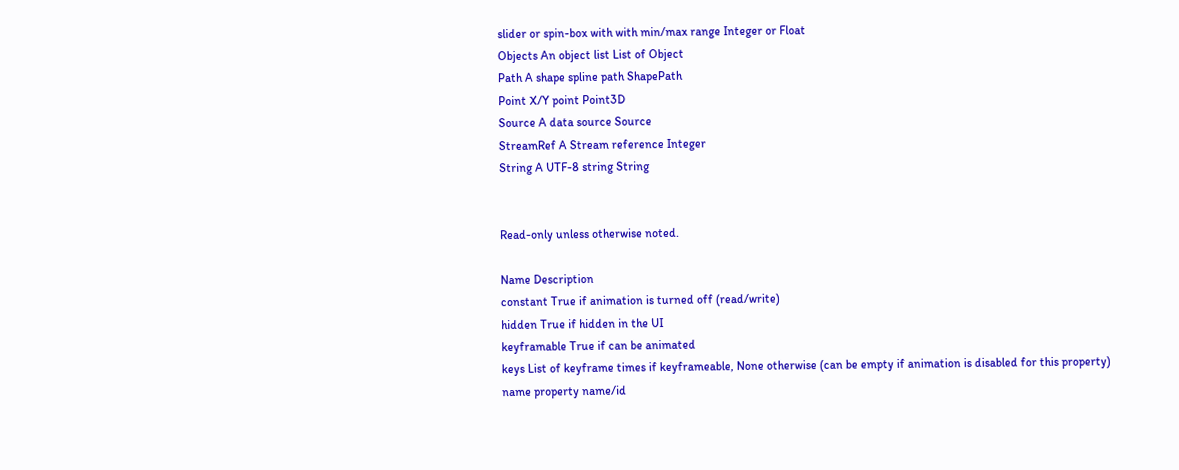slider or spin-box with with min/max range Integer or Float
Objects An object list List of Object
Path A shape spline path ShapePath
Point X/Y point Point3D
Source A data source Source
StreamRef A Stream reference Integer
String A UTF-8 string String


Read-only unless otherwise noted.

Name Description
constant True if animation is turned off (read/write)
hidden True if hidden in the UI
keyframable True if can be animated
keys List of keyframe times if keyframeable, None otherwise (can be empty if animation is disabled for this property)
name property name/id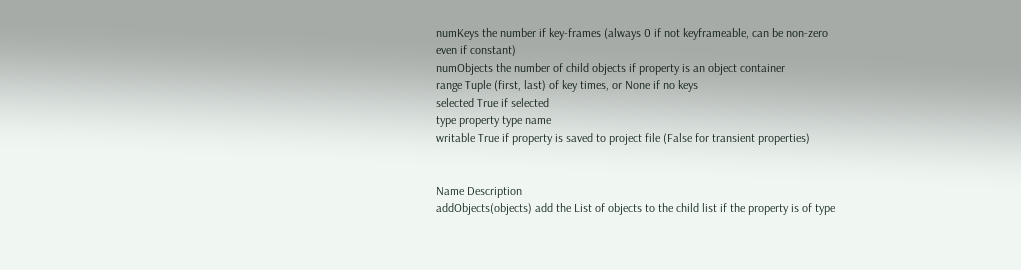numKeys the number if key-frames (always 0 if not keyframeable, can be non-zero even if constant)
numObjects the number of child objects if property is an object container
range Tuple (first, last) of key times, or None if no keys
selected True if selected
type property type name
writable True if property is saved to project file (False for transient properties)


Name Description
addObjects(objects) add the List of objects to the child list if the property is of type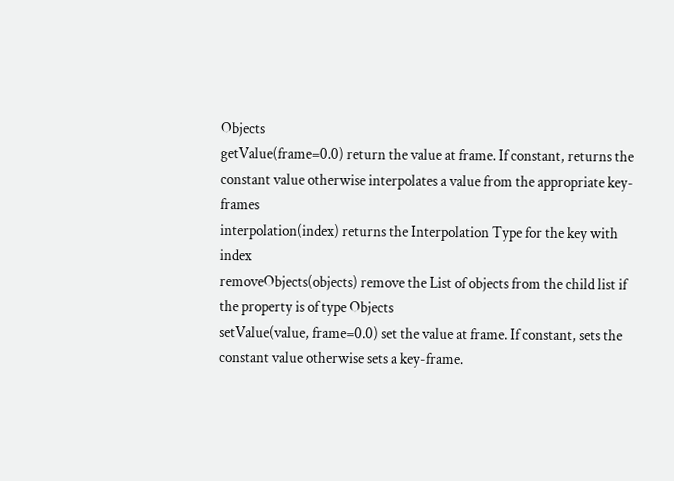Objects
getValue(frame=0.0) return the value at frame. If constant, returns the constant value otherwise interpolates a value from the appropriate key-frames
interpolation(index) returns the Interpolation Type for the key with index
removeObjects(objects) remove the List of objects from the child list if the property is of type Objects
setValue(value, frame=0.0) set the value at frame. If constant, sets the constant value otherwise sets a key-frame.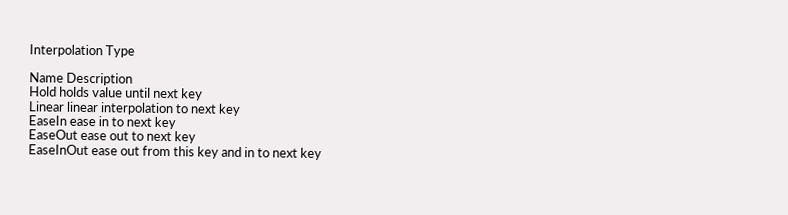Interpolation Type

Name Description
Hold holds value until next key
Linear linear interpolation to next key
EaseIn ease in to next key
EaseOut ease out to next key
EaseInOut ease out from this key and in to next key